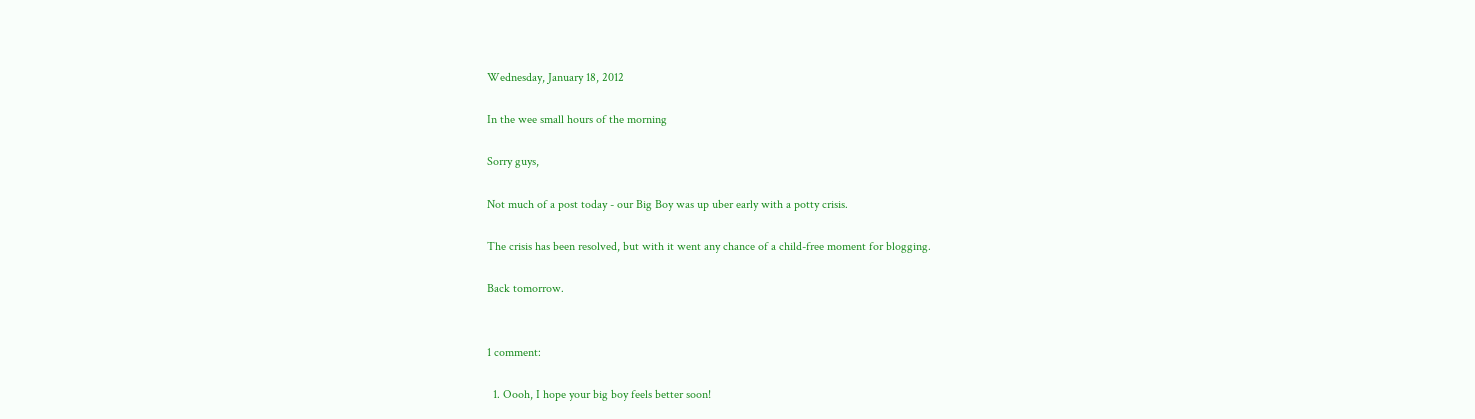Wednesday, January 18, 2012

In the wee small hours of the morning

Sorry guys,

Not much of a post today - our Big Boy was up uber early with a potty crisis.

The crisis has been resolved, but with it went any chance of a child-free moment for blogging.

Back tomorrow.


1 comment:

  1. Oooh, I hope your big boy feels better soon!